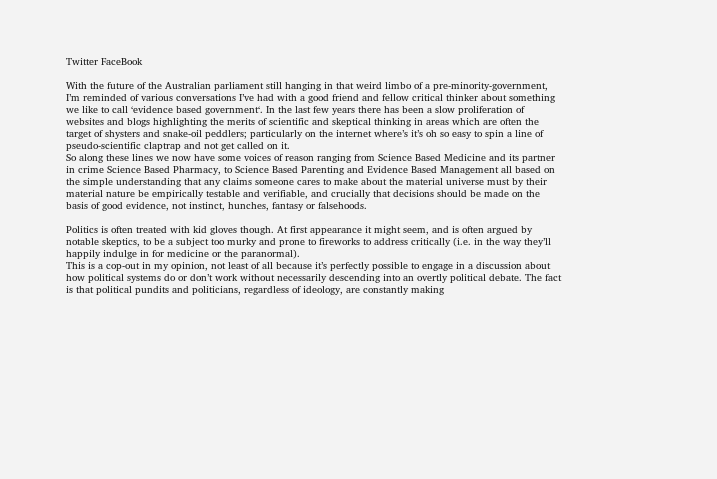Twitter FaceBook

With the future of the Australian parliament still hanging in that weird limbo of a pre-minority-government, I’m reminded of various conversations I’ve had with a good friend and fellow critical thinker about something we like to call ‘evidence based government‘. In the last few years there has been a slow proliferation of websites and blogs highlighting the merits of scientific and skeptical thinking in areas which are often the target of shysters and snake-oil peddlers; particularly on the internet where’s it’s oh so easy to spin a line of pseudo-scientific claptrap and not get called on it.
So along these lines we now have some voices of reason ranging from Science Based Medicine and its partner in crime Science Based Pharmacy, to Science Based Parenting and Evidence Based Management all based on the simple understanding that any claims someone cares to make about the material universe must by their material nature be empirically testable and verifiable, and crucially that decisions should be made on the basis of good evidence, not instinct, hunches, fantasy or falsehoods.

Politics is often treated with kid gloves though. At first appearance it might seem, and is often argued by notable skeptics, to be a subject too murky and prone to fireworks to address critically (i.e. in the way they’ll happily indulge in for medicine or the paranormal).
This is a cop-out in my opinion, not least of all because it’s perfectly possible to engage in a discussion about how political systems do or don’t work without necessarily descending into an overtly political debate. The fact is that political pundits and politicians, regardless of ideology, are constantly making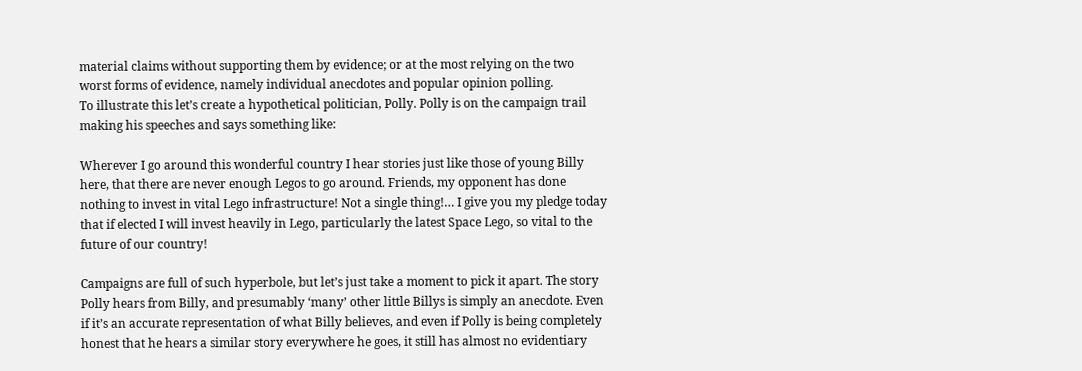material claims without supporting them by evidence; or at the most relying on the two worst forms of evidence, namely individual anecdotes and popular opinion polling.
To illustrate this let’s create a hypothetical politician, Polly. Polly is on the campaign trail making his speeches and says something like:

Wherever I go around this wonderful country I hear stories just like those of young Billy here, that there are never enough Legos to go around. Friends, my opponent has done nothing to invest in vital Lego infrastructure! Not a single thing!… I give you my pledge today that if elected I will invest heavily in Lego, particularly the latest Space Lego, so vital to the future of our country!

Campaigns are full of such hyperbole, but let’s just take a moment to pick it apart. The story Polly hears from Billy, and presumably ‘many’ other little Billys is simply an anecdote. Even if it’s an accurate representation of what Billy believes, and even if Polly is being completely honest that he hears a similar story everywhere he goes, it still has almost no evidentiary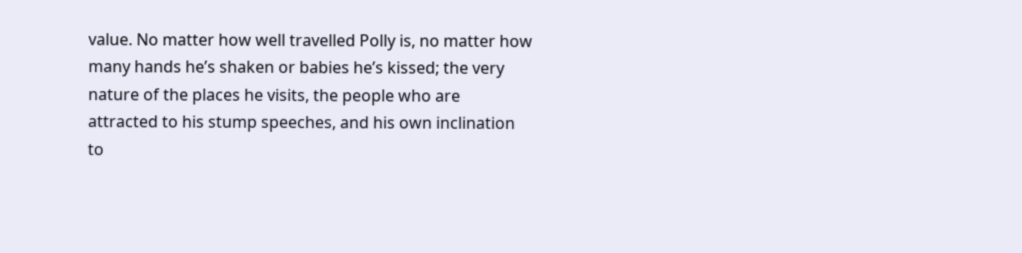value. No matter how well travelled Polly is, no matter how many hands he’s shaken or babies he’s kissed; the very nature of the places he visits, the people who are attracted to his stump speeches, and his own inclination to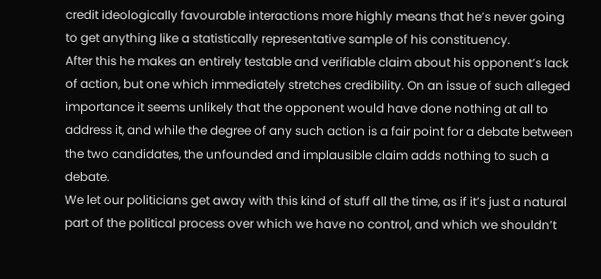credit ideologically favourable interactions more highly means that he’s never going to get anything like a statistically representative sample of his constituency.
After this he makes an entirely testable and verifiable claim about his opponent’s lack of action, but one which immediately stretches credibility. On an issue of such alleged importance it seems unlikely that the opponent would have done nothing at all to address it, and while the degree of any such action is a fair point for a debate between the two candidates, the unfounded and implausible claim adds nothing to such a debate.
We let our politicians get away with this kind of stuff all the time, as if it’s just a natural part of the political process over which we have no control, and which we shouldn’t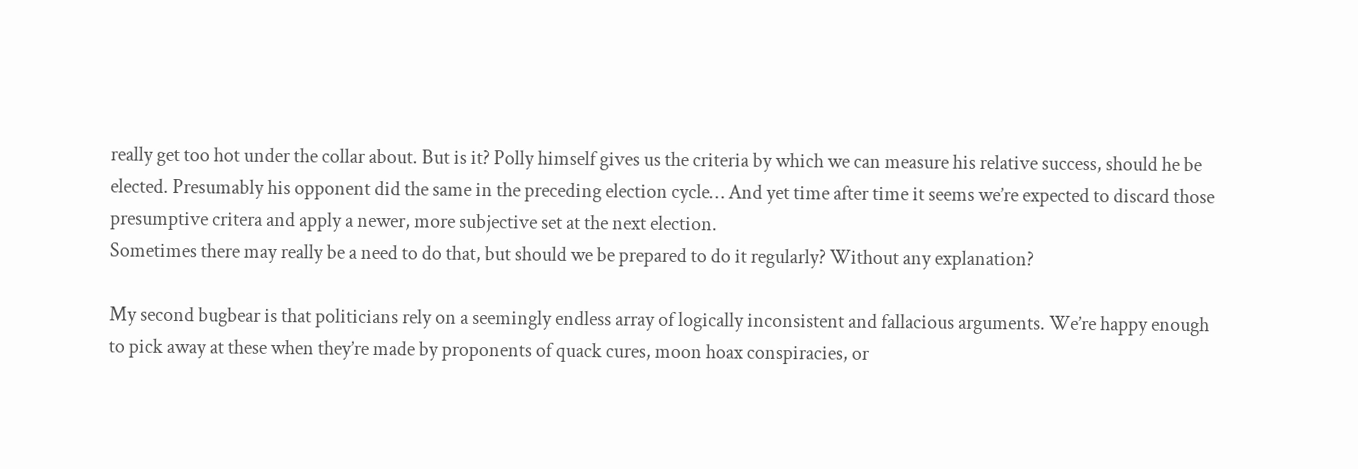really get too hot under the collar about. But is it? Polly himself gives us the criteria by which we can measure his relative success, should he be elected. Presumably his opponent did the same in the preceding election cycle… And yet time after time it seems we’re expected to discard those presumptive critera and apply a newer, more subjective set at the next election.
Sometimes there may really be a need to do that, but should we be prepared to do it regularly? Without any explanation?

My second bugbear is that politicians rely on a seemingly endless array of logically inconsistent and fallacious arguments. We’re happy enough to pick away at these when they’re made by proponents of quack cures, moon hoax conspiracies, or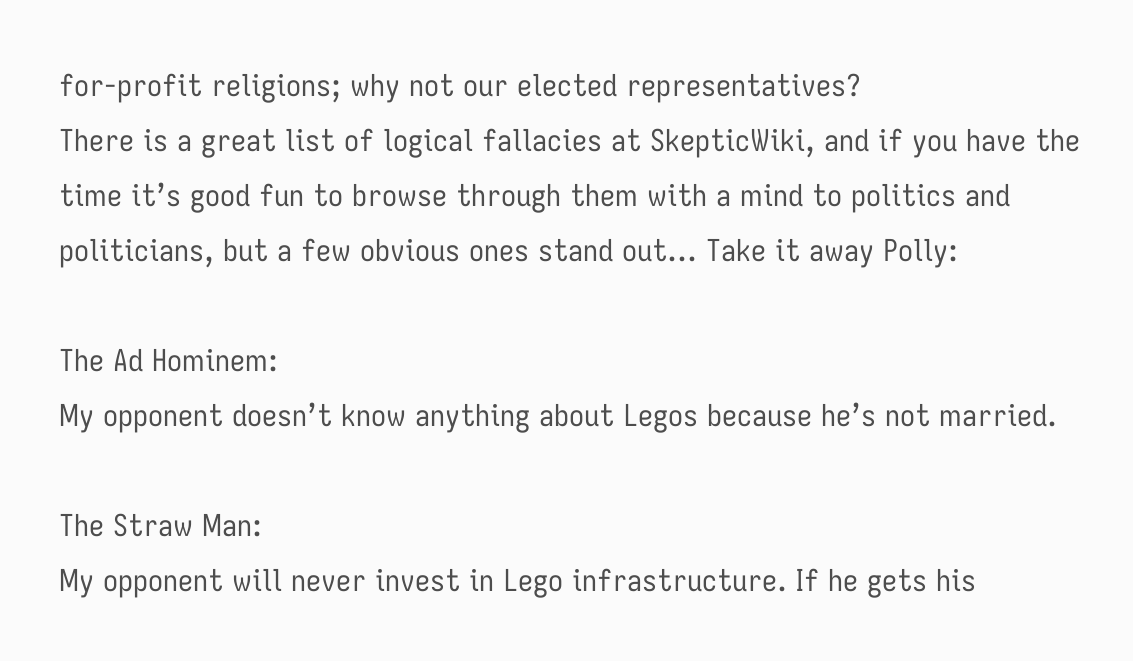for-profit religions; why not our elected representatives?
There is a great list of logical fallacies at SkepticWiki, and if you have the time it’s good fun to browse through them with a mind to politics and politicians, but a few obvious ones stand out… Take it away Polly:

The Ad Hominem:
My opponent doesn’t know anything about Legos because he’s not married.

The Straw Man:
My opponent will never invest in Lego infrastructure. If he gets his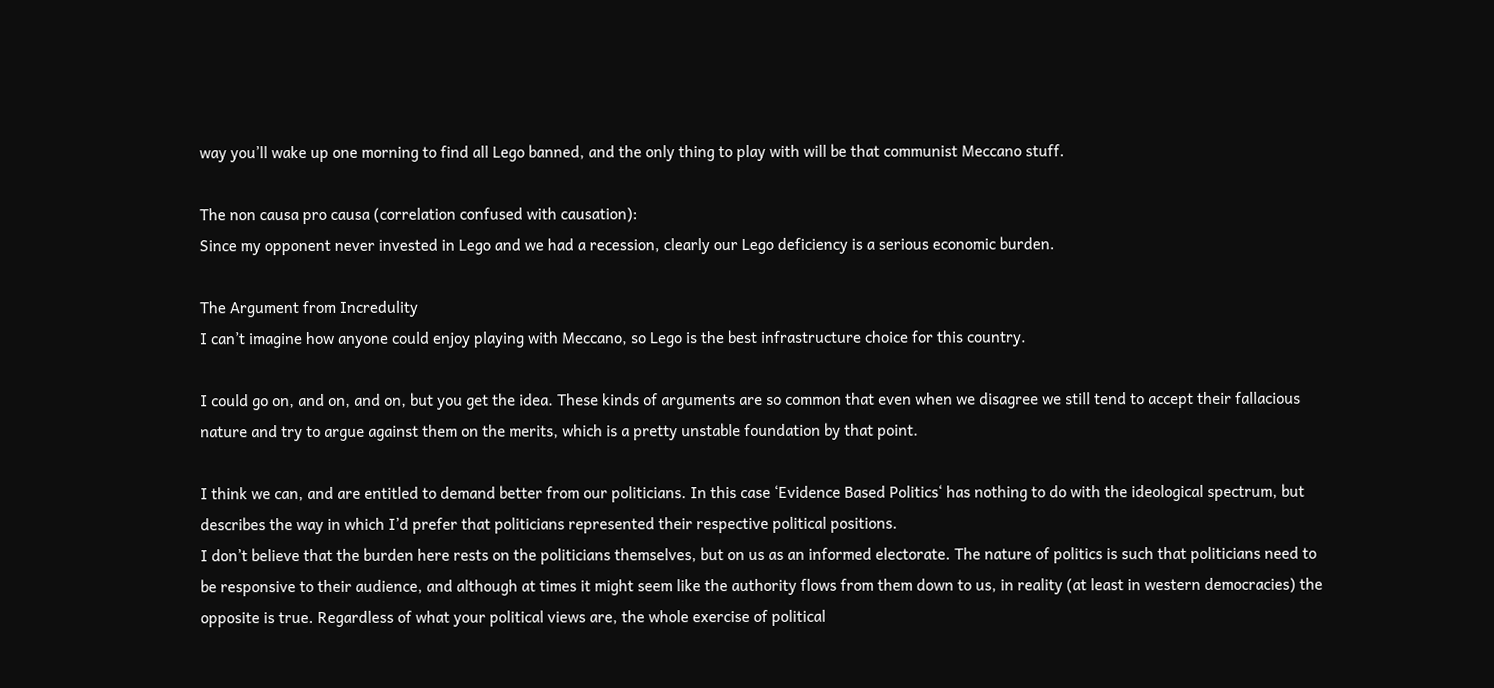way you’ll wake up one morning to find all Lego banned, and the only thing to play with will be that communist Meccano stuff.

The non causa pro causa (correlation confused with causation):
Since my opponent never invested in Lego and we had a recession, clearly our Lego deficiency is a serious economic burden.

The Argument from Incredulity
I can’t imagine how anyone could enjoy playing with Meccano, so Lego is the best infrastructure choice for this country.

I could go on, and on, and on, but you get the idea. These kinds of arguments are so common that even when we disagree we still tend to accept their fallacious nature and try to argue against them on the merits, which is a pretty unstable foundation by that point.

I think we can, and are entitled to demand better from our politicians. In this case ‘Evidence Based Politics‘ has nothing to do with the ideological spectrum, but describes the way in which I’d prefer that politicians represented their respective political positions.
I don’t believe that the burden here rests on the politicians themselves, but on us as an informed electorate. The nature of politics is such that politicians need to be responsive to their audience, and although at times it might seem like the authority flows from them down to us, in reality (at least in western democracies) the opposite is true. Regardless of what your political views are, the whole exercise of political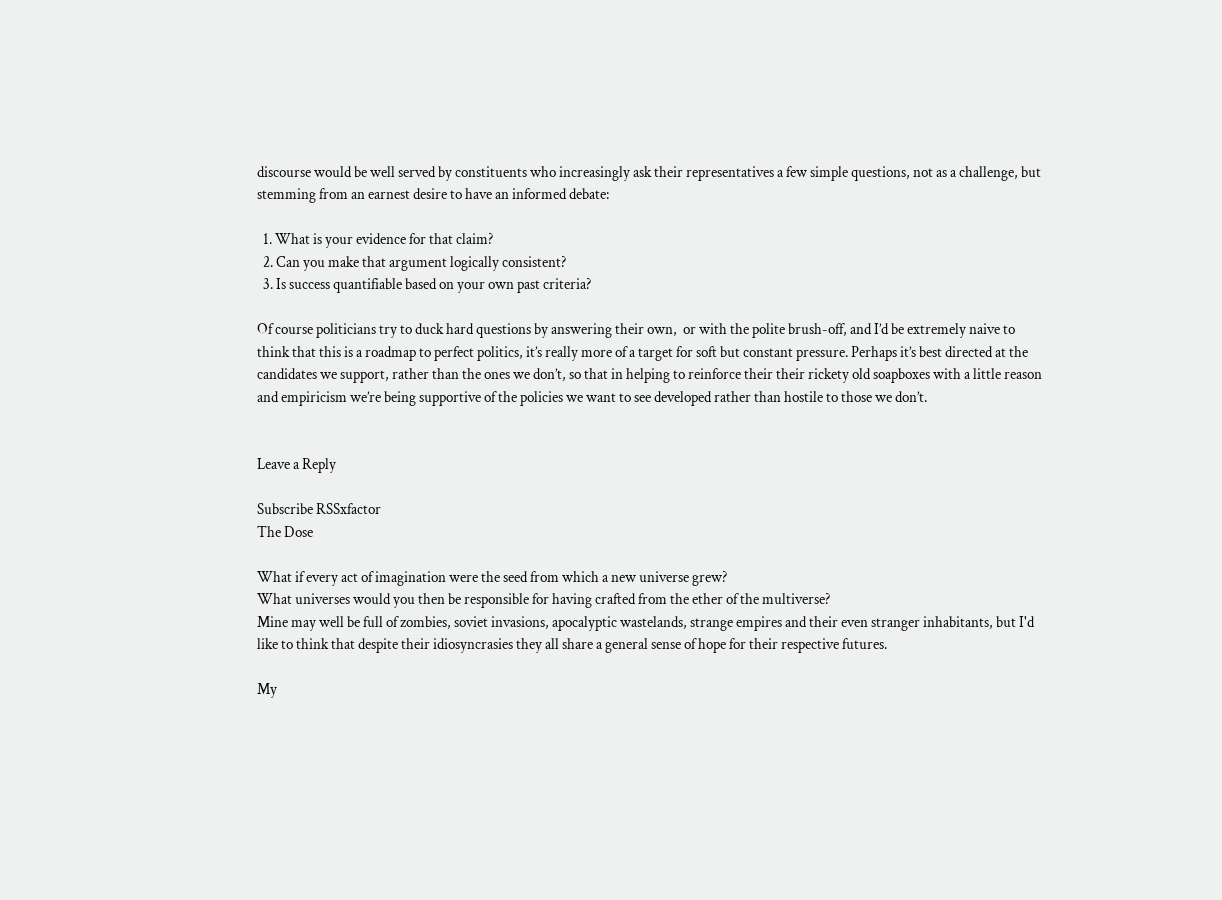discourse would be well served by constituents who increasingly ask their representatives a few simple questions, not as a challenge, but stemming from an earnest desire to have an informed debate:

  1. What is your evidence for that claim?
  2. Can you make that argument logically consistent?
  3. Is success quantifiable based on your own past criteria?

Of course politicians try to duck hard questions by answering their own,  or with the polite brush-off, and I’d be extremely naive to think that this is a roadmap to perfect politics, it’s really more of a target for soft but constant pressure. Perhaps it’s best directed at the candidates we support, rather than the ones we don’t, so that in helping to reinforce their their rickety old soapboxes with a little reason and empiricism we’re being supportive of the policies we want to see developed rather than hostile to those we don’t.


Leave a Reply

Subscribe RSSxfactor
The Dose

What if every act of imagination were the seed from which a new universe grew?
What universes would you then be responsible for having crafted from the ether of the multiverse?
Mine may well be full of zombies, soviet invasions, apocalyptic wastelands, strange empires and their even stranger inhabitants, but I'd like to think that despite their idiosyncrasies they all share a general sense of hope for their respective futures.

My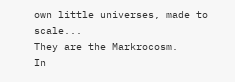own little universes, made to scale...
They are the Markrocosm.
In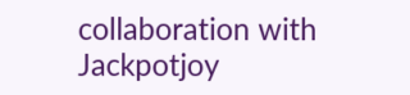collaboration with Jackpotjoy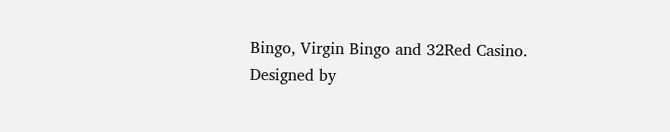Bingo, Virgin Bingo and 32Red Casino.
Designed by